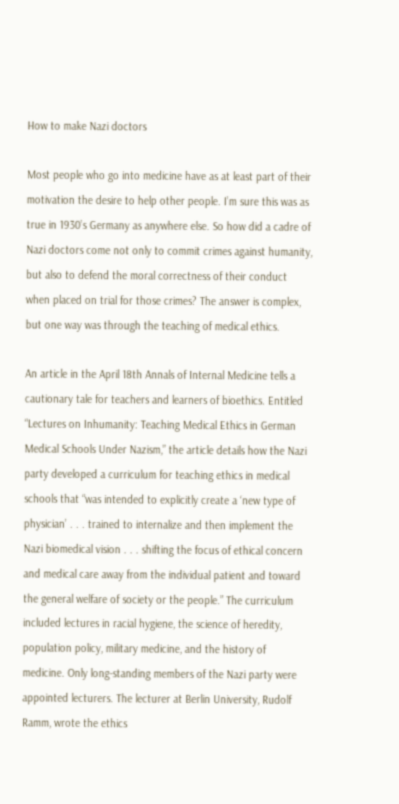How to make Nazi doctors

Most people who go into medicine have as at least part of their motivation the desire to help other people. I’m sure this was as true in 1930’s Germany as anywhere else. So how did a cadre of Nazi doctors come not only to commit crimes against humanity, but also to defend the moral correctness of their conduct when placed on trial for those crimes? The answer is complex, but one way was through the teaching of medical ethics.

An article in the April 18th Annals of Internal Medicine tells a cautionary tale for teachers and learners of bioethics. Entitled “Lectures on Inhumanity: Teaching Medical Ethics in German Medical Schools Under Nazism,” the article details how the Nazi party developed a curriculum for teaching ethics in medical schools that “was intended to explicitly create a ‘new type of physician’ . . . trained to internalize and then implement the Nazi biomedical vision . . . shifting the focus of ethical concern and medical care away from the individual patient and toward the general welfare of society or the people.” The curriculum included lectures in racial hygiene, the science of heredity, population policy, military medicine, and the history of medicine. Only long-standing members of the Nazi party were appointed lecturers. The lecturer at Berlin University, Rudolf Ramm, wrote the ethics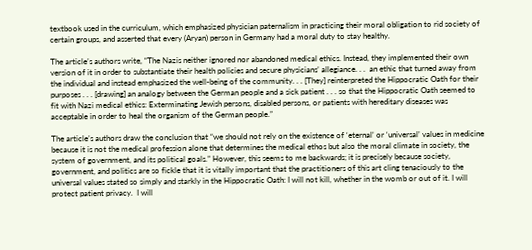textbook used in the curriculum, which emphasized physician paternalism in practicing their moral obligation to rid society of certain groups, and asserted that every (Aryan) person in Germany had a moral duty to stay healthy.

The article’s authors write, “The Nazis neither ignored nor abandoned medical ethics. Instead, they implemented their own version of it in order to substantiate their health policies and secure physicians’ allegiance. . .  an ethic that turned away from the individual and instead emphasized the well-being of the community. . . [They] reinterpreted the Hippocratic Oath for their purposes . . . [drawing] an analogy between the German people and a sick patient . . . so that the Hippocratic Oath seemed to fit with Nazi medical ethics: Exterminating Jewish persons, disabled persons, or patients with hereditary diseases was acceptable in order to heal the organism of the German people.”

The article’s authors draw the conclusion that “we should not rely on the existence of ‘eternal’ or ‘universal’ values in medicine because it is not the medical profession alone that determines the medical ethos but also the moral climate in society, the system of government, and its political goals.” However, this seems to me backwards; it is precisely because society, government, and politics are so fickle that it is vitally important that the practitioners of this art cling tenaciously to the universal values stated so simply and starkly in the Hippocratic Oath: I will not kill, whether in the womb or out of it. I will protect patient privacy.  I will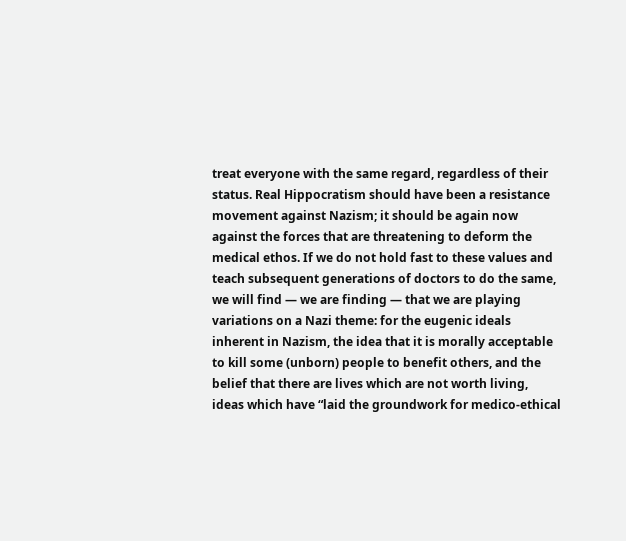treat everyone with the same regard, regardless of their status. Real Hippocratism should have been a resistance movement against Nazism; it should be again now against the forces that are threatening to deform the medical ethos. If we do not hold fast to these values and teach subsequent generations of doctors to do the same, we will find — we are finding — that we are playing variations on a Nazi theme: for the eugenic ideals inherent in Nazism, the idea that it is morally acceptable to kill some (unborn) people to benefit others, and the belief that there are lives which are not worth living, ideas which have “laid the groundwork for medico-ethical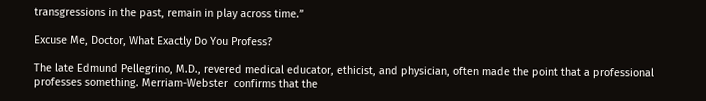transgressions in the past, remain in play across time.”

Excuse Me, Doctor, What Exactly Do You Profess?

The late Edmund Pellegrino, M.D., revered medical educator, ethicist, and physician, often made the point that a professional professes something. Merriam-Webster  confirms that the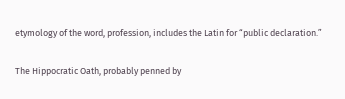etymology of the word, profession, includes the Latin for “public declaration.”

The Hippocratic Oath, probably penned by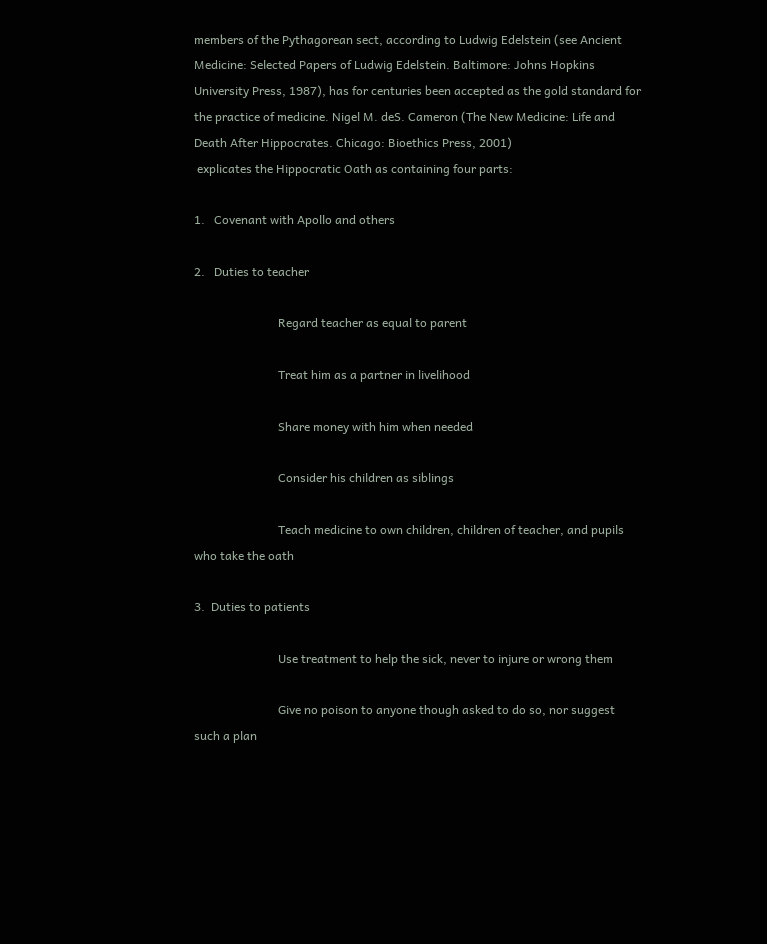members of the Pythagorean sect, according to Ludwig Edelstein (see Ancient Medicine: Selected Papers of Ludwig Edelstein. Baltimore: Johns Hopkins University Press, 1987), has for centuries been accepted as the gold standard for the practice of medicine. Nigel M. deS. Cameron (The New Medicine: Life and Death After Hippocrates. Chicago: Bioethics Press, 2001)
 explicates the Hippocratic Oath as containing four parts:

1.   Covenant with Apollo and others

2.   Duties to teacher

                            Regard teacher as equal to parent

                            Treat him as a partner in livelihood

                            Share money with him when needed

                            Consider his children as siblings

                            Teach medicine to own children, children of teacher, and pupils who take the oath

3.  Duties to patients

                            Use treatment to help the sick, never to injure or wrong them

                            Give no poison to anyone though asked to do so, nor suggest such a plan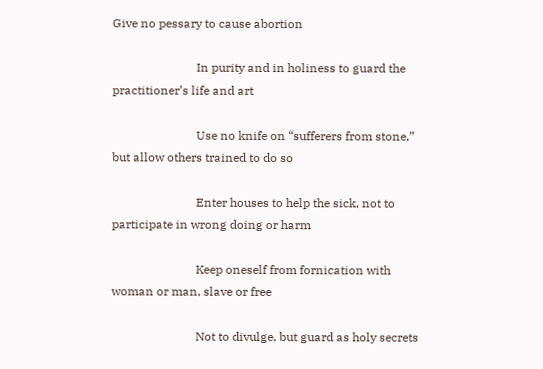Give no pessary to cause abortion

                            In purity and in holiness to guard the practitioner’s life and art

                            Use no knife on “sufferers from stone,” but allow others trained to do so

                            Enter houses to help the sick, not to participate in wrong doing or harm

                            Keep oneself from fornication with woman or man, slave or free

                            Not to divulge, but guard as holy secrets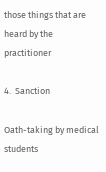those things that are heard by the practitioner

4.  Sanction

Oath-taking by medical students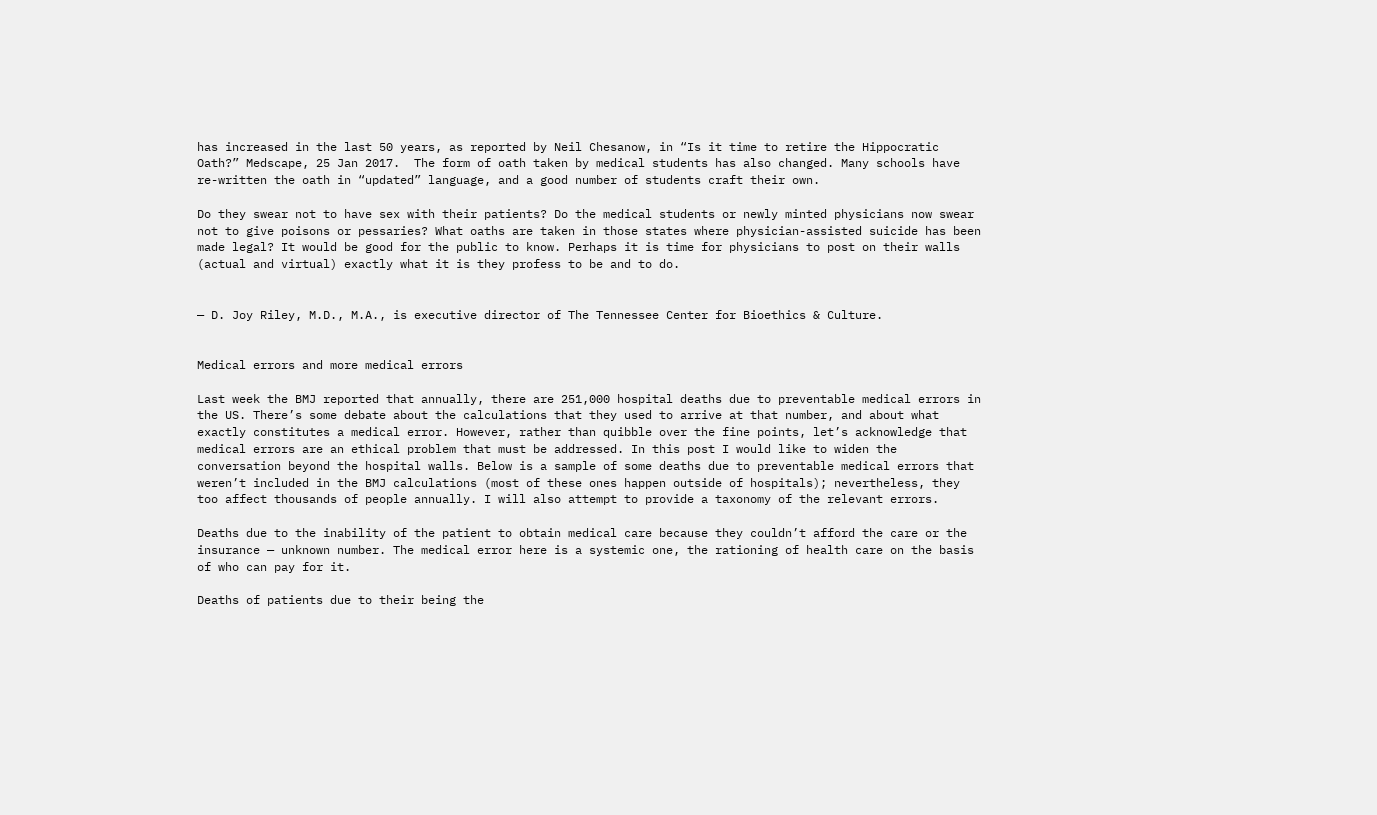has increased in the last 50 years, as reported by Neil Chesanow, in “Is it time to retire the Hippocratic Oath?” Medscape, 25 Jan 2017.  The form of oath taken by medical students has also changed. Many schools have re-written the oath in “updated” language, and a good number of students craft their own.

Do they swear not to have sex with their patients? Do the medical students or newly minted physicians now swear not to give poisons or pessaries? What oaths are taken in those states where physician-assisted suicide has been made legal? It would be good for the public to know. Perhaps it is time for physicians to post on their walls (actual and virtual) exactly what it is they profess to be and to do.


— D. Joy Riley, M.D., M.A., is executive director of The Tennessee Center for Bioethics & Culture.


Medical errors and more medical errors

Last week the BMJ reported that annually, there are 251,000 hospital deaths due to preventable medical errors in the US. There’s some debate about the calculations that they used to arrive at that number, and about what exactly constitutes a medical error. However, rather than quibble over the fine points, let’s acknowledge that medical errors are an ethical problem that must be addressed. In this post I would like to widen the conversation beyond the hospital walls. Below is a sample of some deaths due to preventable medical errors that weren’t included in the BMJ calculations (most of these ones happen outside of hospitals); nevertheless, they too affect thousands of people annually. I will also attempt to provide a taxonomy of the relevant errors.

Deaths due to the inability of the patient to obtain medical care because they couldn’t afford the care or the insurance — unknown number. The medical error here is a systemic one, the rationing of health care on the basis of who can pay for it.

Deaths of patients due to their being the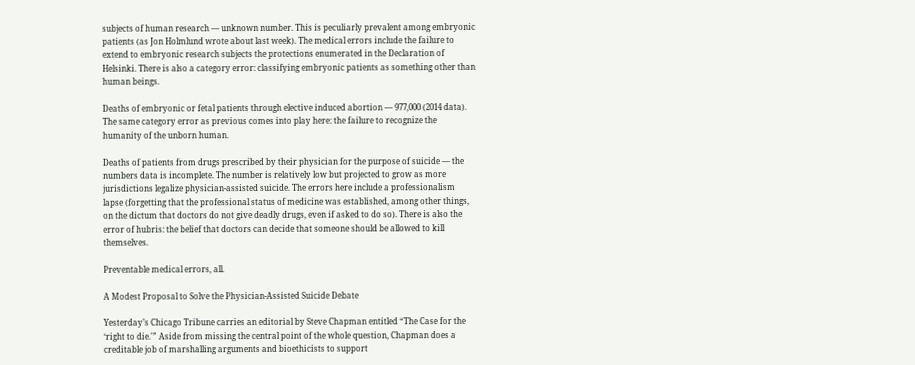subjects of human research — unknown number. This is peculiarly prevalent among embryonic patients (as Jon Holmlund wrote about last week). The medical errors include the failure to extend to embryonic research subjects the protections enumerated in the Declaration of Helsinki. There is also a category error: classifying embryonic patients as something other than human beings.

Deaths of embryonic or fetal patients through elective induced abortion — 977,000 (2014 data). The same category error as previous comes into play here: the failure to recognize the humanity of the unborn human.

Deaths of patients from drugs prescribed by their physician for the purpose of suicide — the numbers data is incomplete. The number is relatively low but projected to grow as more jurisdictions legalize physician-assisted suicide. The errors here include a professionalism lapse (forgetting that the professional status of medicine was established, among other things, on the dictum that doctors do not give deadly drugs, even if asked to do so). There is also the error of hubris: the belief that doctors can decide that someone should be allowed to kill themselves.

Preventable medical errors, all.

A Modest Proposal to Solve the Physician-Assisted Suicide Debate

Yesterday’s Chicago Tribune carries an editorial by Steve Chapman entitled “The Case for the ‘right to die.'” Aside from missing the central point of the whole question, Chapman does a creditable job of marshalling arguments and bioethicists to support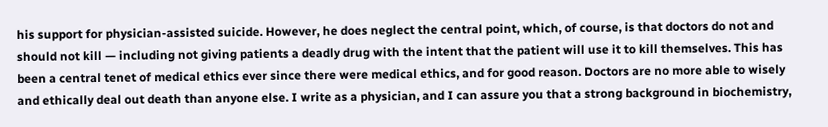his support for physician-assisted suicide. However, he does neglect the central point, which, of course, is that doctors do not and should not kill — including not giving patients a deadly drug with the intent that the patient will use it to kill themselves. This has been a central tenet of medical ethics ever since there were medical ethics, and for good reason. Doctors are no more able to wisely and ethically deal out death than anyone else. I write as a physician, and I can assure you that a strong background in biochemistry,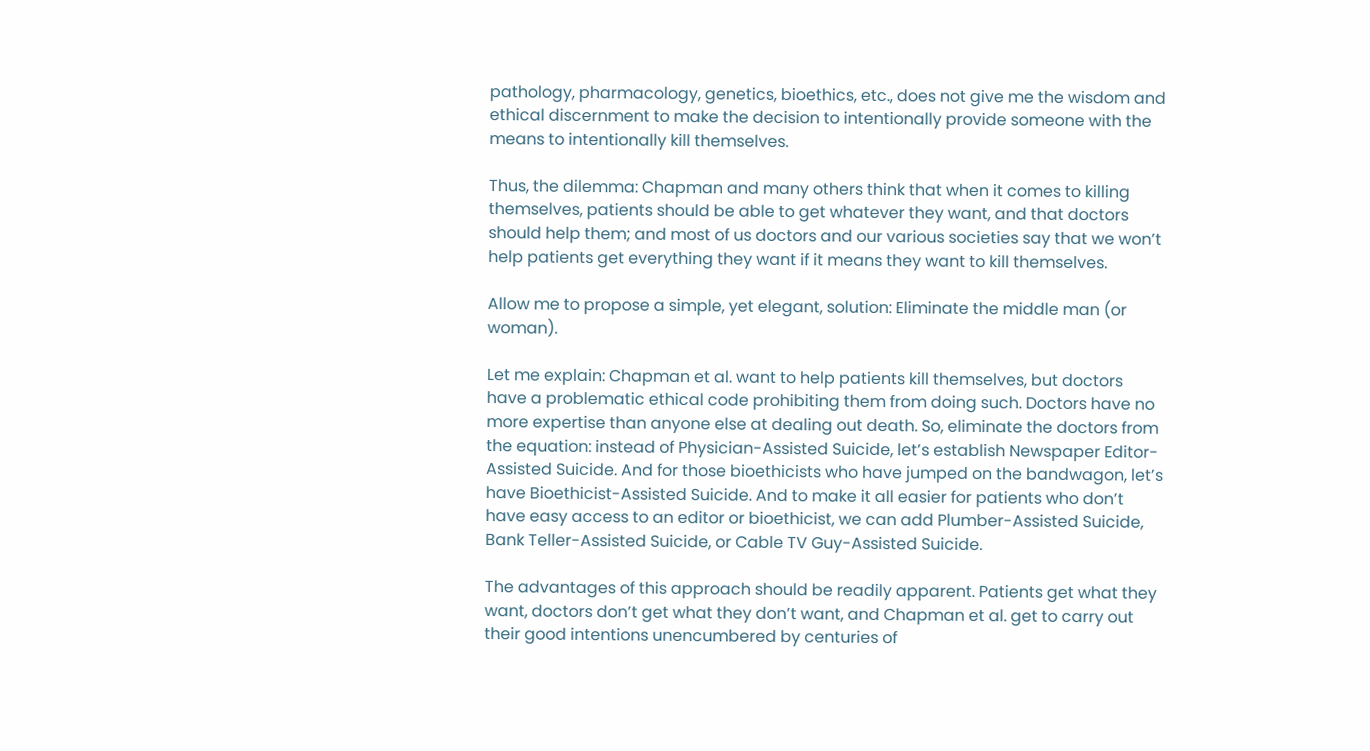pathology, pharmacology, genetics, bioethics, etc., does not give me the wisdom and ethical discernment to make the decision to intentionally provide someone with the means to intentionally kill themselves.

Thus, the dilemma: Chapman and many others think that when it comes to killing themselves, patients should be able to get whatever they want, and that doctors should help them; and most of us doctors and our various societies say that we won’t help patients get everything they want if it means they want to kill themselves.

Allow me to propose a simple, yet elegant, solution: Eliminate the middle man (or woman).

Let me explain: Chapman et al. want to help patients kill themselves, but doctors have a problematic ethical code prohibiting them from doing such. Doctors have no more expertise than anyone else at dealing out death. So, eliminate the doctors from the equation: instead of Physician-Assisted Suicide, let’s establish Newspaper Editor-Assisted Suicide. And for those bioethicists who have jumped on the bandwagon, let’s have Bioethicist-Assisted Suicide. And to make it all easier for patients who don’t have easy access to an editor or bioethicist, we can add Plumber-Assisted Suicide, Bank Teller-Assisted Suicide, or Cable TV Guy-Assisted Suicide.

The advantages of this approach should be readily apparent. Patients get what they want, doctors don’t get what they don’t want, and Chapman et al. get to carry out their good intentions unencumbered by centuries of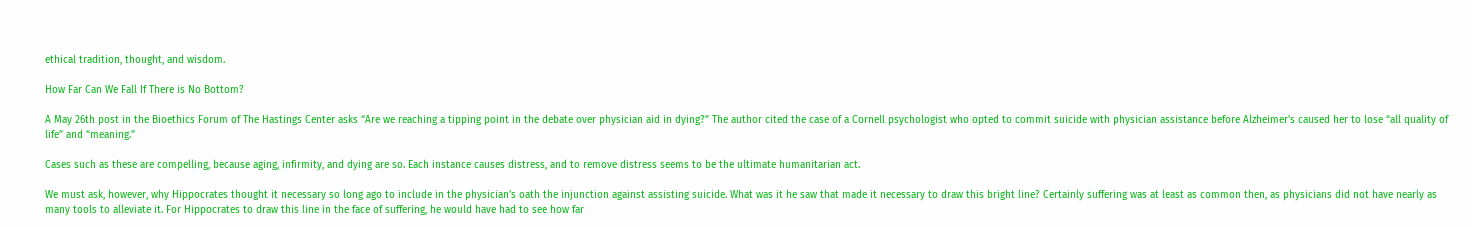ethical tradition, thought, and wisdom.

How Far Can We Fall If There is No Bottom?

A May 26th post in the Bioethics Forum of The Hastings Center asks “Are we reaching a tipping point in the debate over physician aid in dying?” The author cited the case of a Cornell psychologist who opted to commit suicide with physician assistance before Alzheimer’s caused her to lose “all quality of life” and “meaning.”

Cases such as these are compelling, because aging, infirmity, and dying are so. Each instance causes distress, and to remove distress seems to be the ultimate humanitarian act.

We must ask, however, why Hippocrates thought it necessary so long ago to include in the physician’s oath the injunction against assisting suicide. What was it he saw that made it necessary to draw this bright line? Certainly suffering was at least as common then, as physicians did not have nearly as many tools to alleviate it. For Hippocrates to draw this line in the face of suffering, he would have had to see how far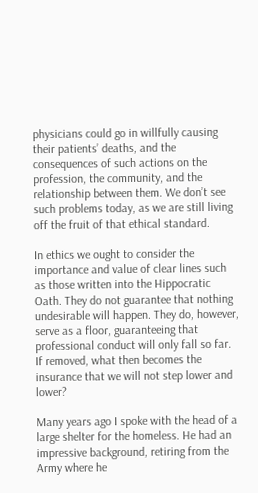physicians could go in willfully causing their patients’ deaths, and the consequences of such actions on the profession, the community, and the relationship between them. We don’t see such problems today, as we are still living off the fruit of that ethical standard.

In ethics we ought to consider the importance and value of clear lines such as those written into the Hippocratic Oath. They do not guarantee that nothing undesirable will happen. They do, however, serve as a floor, guaranteeing that professional conduct will only fall so far. If removed, what then becomes the insurance that we will not step lower and lower?

Many years ago I spoke with the head of a large shelter for the homeless. He had an impressive background, retiring from the Army where he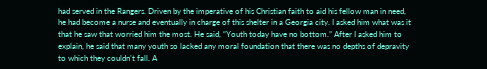had served in the Rangers. Driven by the imperative of his Christian faith to aid his fellow man in need, he had become a nurse and eventually in charge of this shelter in a Georgia city. I asked him what was it that he saw that worried him the most. He said, “Youth today have no bottom.” After I asked him to explain, he said that many youth so lacked any moral foundation that there was no depths of depravity to which they couldn’t fall. A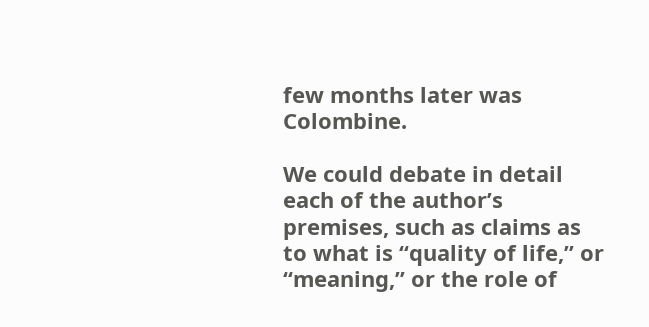few months later was Colombine.

We could debate in detail each of the author’s premises, such as claims as to what is “quality of life,” or “meaning,” or the role of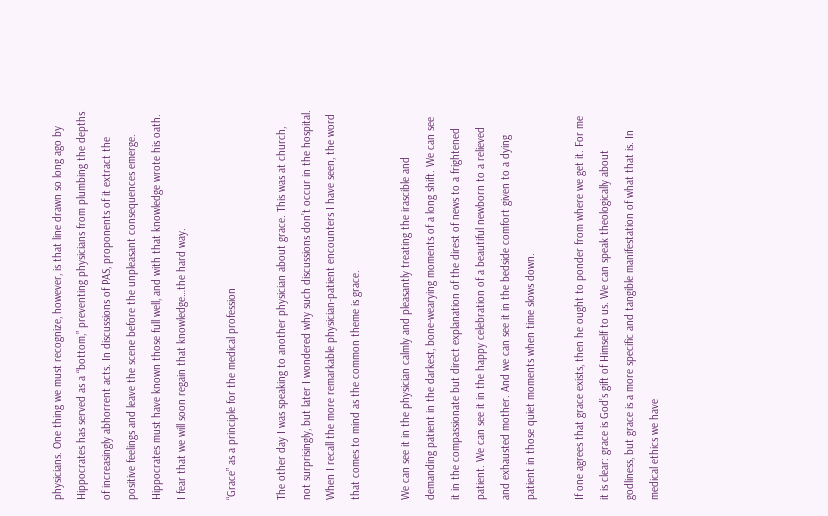physicians. One thing we must recognize, however, is that line drawn so long ago by Hippocrates has served as a “bottom,” preventing physicians from plumbing the depths of increasingly abhorrent acts. In discussions of PAS, proponents of it extract the positive feelings and leave the scene before the unpleasant consequences emerge. Hippocrates must have known those full well, and with that knowledge wrote his oath. I fear that we will soon regain that knowledge…the hard way.

“Grace” as a principle for the medical profession

The other day I was speaking to another physician about grace. This was at church, not surprisingly, but later I wondered why such discussions don’t occur in the hospital. When I recall the more remarkable physician-patient encounters I have seen, the word that comes to mind as the common theme is grace.

We can see it in the physician calmly and pleasantly treating the irascible and demanding patient in the darkest, bone-wearying moments of a long shift. We can see it in the compassionate but direct explanation of the direst of news to a frightened patient. We can see it in the happy celebration of a beautiful newborn to a relieved and exhausted mother. And we can see it in the bedside comfort given to a dying patient in those quiet moments when time slows down.

If one agrees that grace exists, then he ought to ponder from where we get it. For me it is clear: grace is God’s gift of Himself to us. We can speak theologically about godliness, but grace is a more specific and tangible manifestation of what that is. In medical ethics we have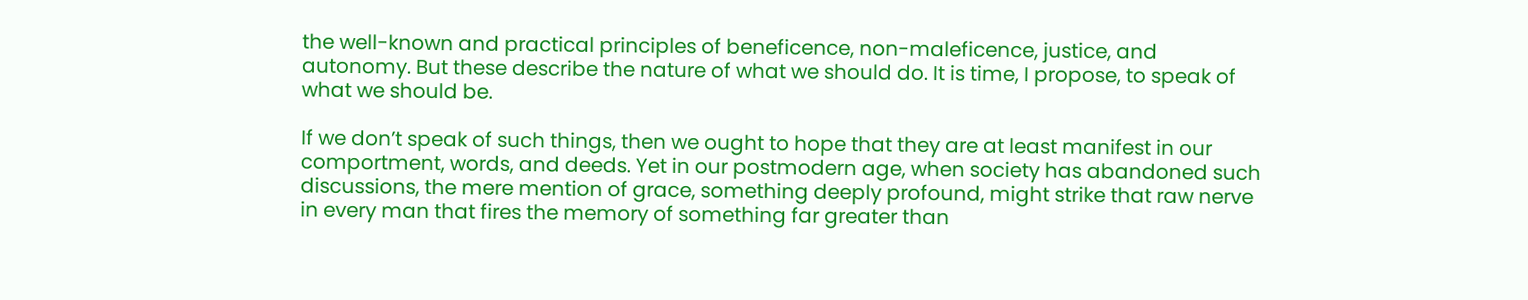the well-known and practical principles of beneficence, non-maleficence, justice, and autonomy. But these describe the nature of what we should do. It is time, I propose, to speak of what we should be.

If we don’t speak of such things, then we ought to hope that they are at least manifest in our comportment, words, and deeds. Yet in our postmodern age, when society has abandoned such discussions, the mere mention of grace, something deeply profound, might strike that raw nerve in every man that fires the memory of something far greater than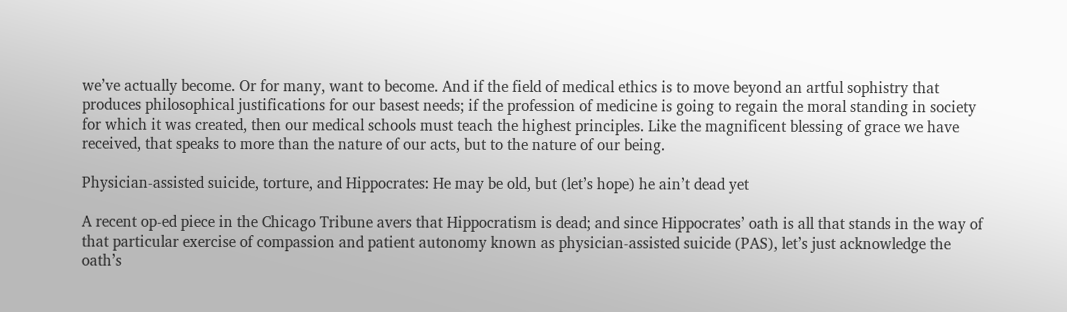we’ve actually become. Or for many, want to become. And if the field of medical ethics is to move beyond an artful sophistry that produces philosophical justifications for our basest needs; if the profession of medicine is going to regain the moral standing in society for which it was created, then our medical schools must teach the highest principles. Like the magnificent blessing of grace we have received, that speaks to more than the nature of our acts, but to the nature of our being.

Physician-assisted suicide, torture, and Hippocrates: He may be old, but (let’s hope) he ain’t dead yet

A recent op-ed piece in the Chicago Tribune avers that Hippocratism is dead; and since Hippocrates’ oath is all that stands in the way of that particular exercise of compassion and patient autonomy known as physician-assisted suicide (PAS), let’s just acknowledge the oath’s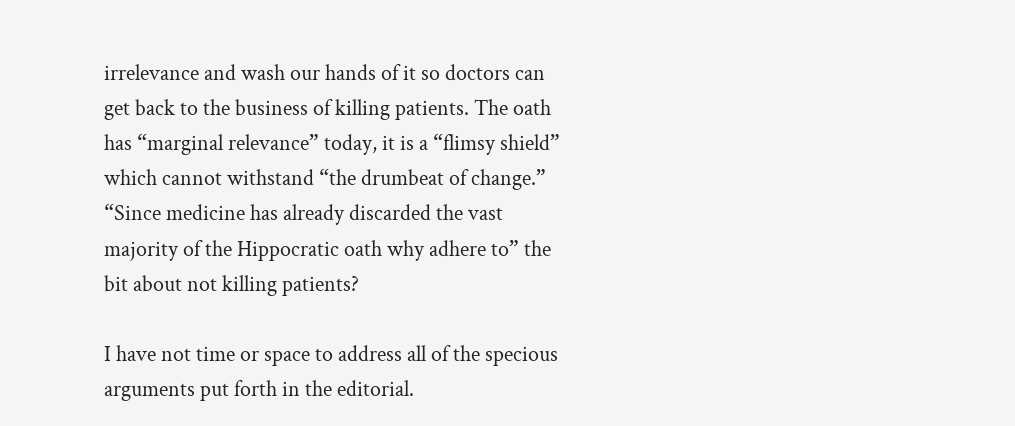irrelevance and wash our hands of it so doctors can get back to the business of killing patients. The oath has “marginal relevance” today, it is a “flimsy shield” which cannot withstand “the drumbeat of change.” “Since medicine has already discarded the vast majority of the Hippocratic oath why adhere to” the bit about not killing patients?

I have not time or space to address all of the specious arguments put forth in the editorial.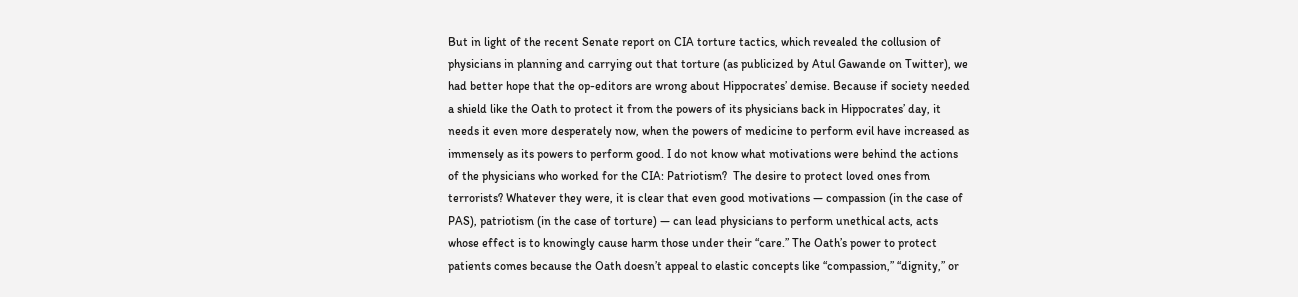But in light of the recent Senate report on CIA torture tactics, which revealed the collusion of physicians in planning and carrying out that torture (as publicized by Atul Gawande on Twitter), we had better hope that the op-editors are wrong about Hippocrates’ demise. Because if society needed a shield like the Oath to protect it from the powers of its physicians back in Hippocrates’ day, it needs it even more desperately now, when the powers of medicine to perform evil have increased as immensely as its powers to perform good. I do not know what motivations were behind the actions of the physicians who worked for the CIA: Patriotism?  The desire to protect loved ones from terrorists? Whatever they were, it is clear that even good motivations — compassion (in the case of PAS), patriotism (in the case of torture) — can lead physicians to perform unethical acts, acts whose effect is to knowingly cause harm those under their “care.” The Oath’s power to protect patients comes because the Oath doesn’t appeal to elastic concepts like “compassion,” “dignity,” or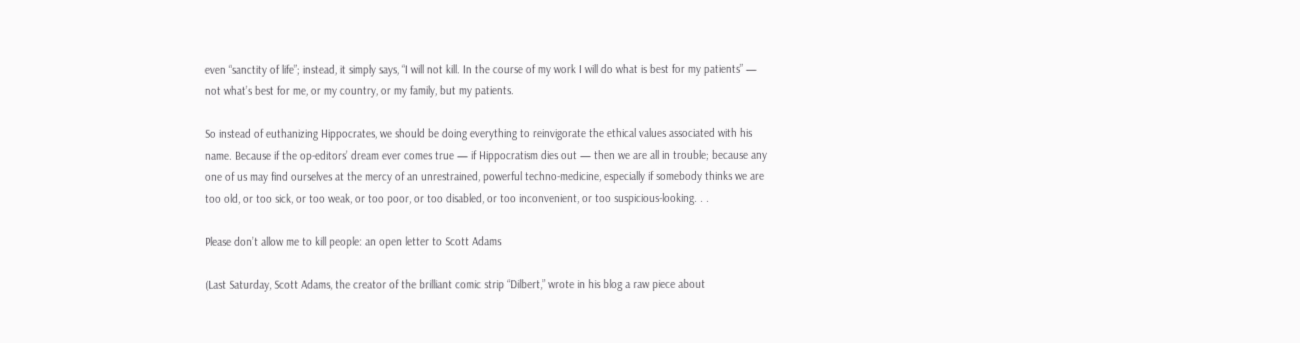even “sanctity of life”; instead, it simply says, “I will not kill. In the course of my work I will do what is best for my patients” — not what’s best for me, or my country, or my family, but my patients.

So instead of euthanizing Hippocrates, we should be doing everything to reinvigorate the ethical values associated with his name. Because if the op-editors’ dream ever comes true — if Hippocratism dies out — then we are all in trouble; because any one of us may find ourselves at the mercy of an unrestrained, powerful techno-medicine, especially if somebody thinks we are too old, or too sick, or too weak, or too poor, or too disabled, or too inconvenient, or too suspicious-looking. . .

Please don’t allow me to kill people: an open letter to Scott Adams

(Last Saturday, Scott Adams, the creator of the brilliant comic strip “Dilbert,” wrote in his blog a raw piece about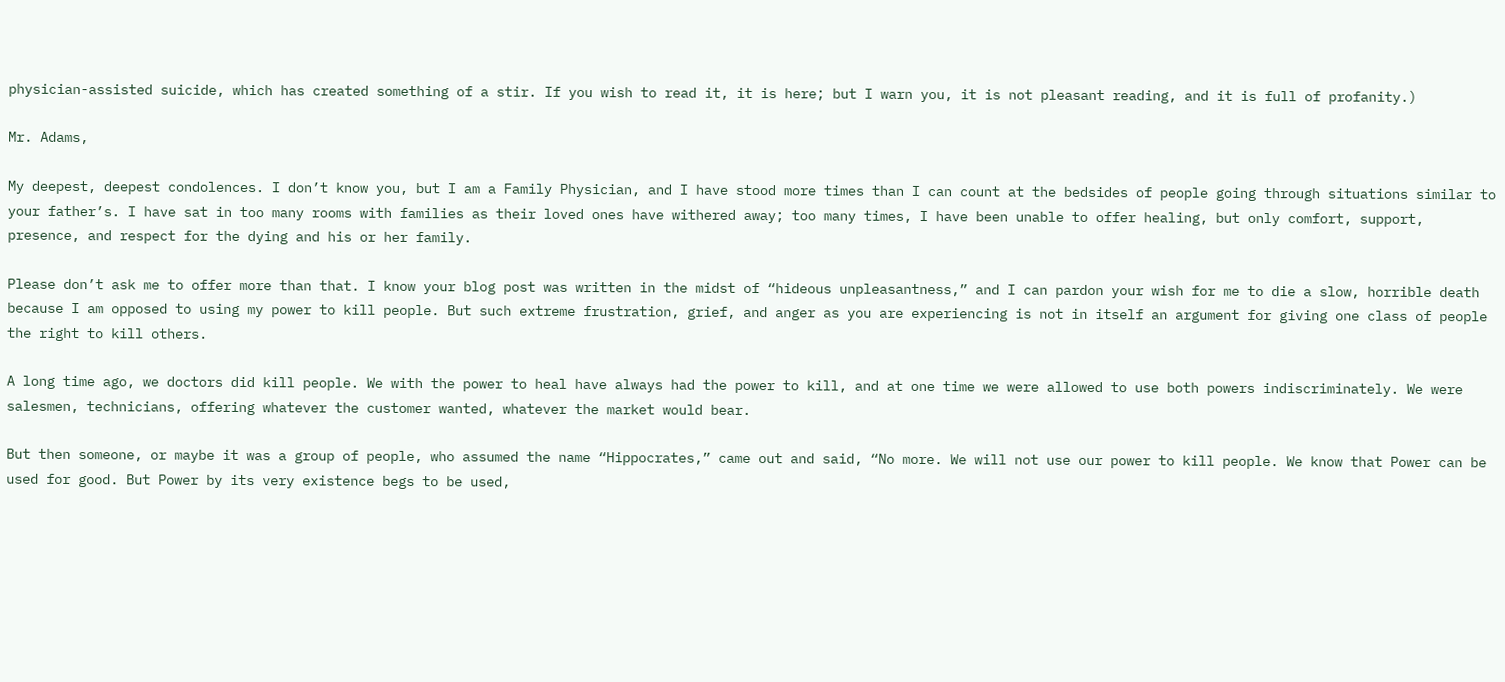physician-assisted suicide, which has created something of a stir. If you wish to read it, it is here; but I warn you, it is not pleasant reading, and it is full of profanity.)

Mr. Adams,

My deepest, deepest condolences. I don’t know you, but I am a Family Physician, and I have stood more times than I can count at the bedsides of people going through situations similar to your father’s. I have sat in too many rooms with families as their loved ones have withered away; too many times, I have been unable to offer healing, but only comfort, support, presence, and respect for the dying and his or her family.

Please don’t ask me to offer more than that. I know your blog post was written in the midst of “hideous unpleasantness,” and I can pardon your wish for me to die a slow, horrible death because I am opposed to using my power to kill people. But such extreme frustration, grief, and anger as you are experiencing is not in itself an argument for giving one class of people the right to kill others.

A long time ago, we doctors did kill people. We with the power to heal have always had the power to kill, and at one time we were allowed to use both powers indiscriminately. We were salesmen, technicians, offering whatever the customer wanted, whatever the market would bear.

But then someone, or maybe it was a group of people, who assumed the name “Hippocrates,” came out and said, “No more. We will not use our power to kill people. We know that Power can be used for good. But Power by its very existence begs to be used,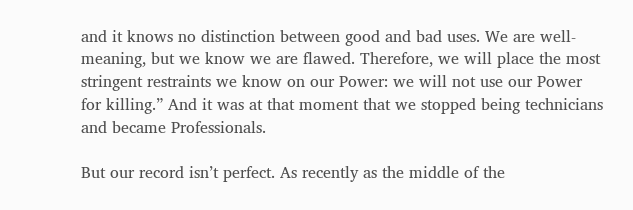and it knows no distinction between good and bad uses. We are well-meaning, but we know we are flawed. Therefore, we will place the most stringent restraints we know on our Power: we will not use our Power for killing.” And it was at that moment that we stopped being technicians and became Professionals.

But our record isn’t perfect. As recently as the middle of the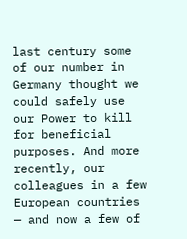last century some of our number in Germany thought we could safely use our Power to kill for beneficial purposes. And more recently, our colleagues in a few European countries — and now a few of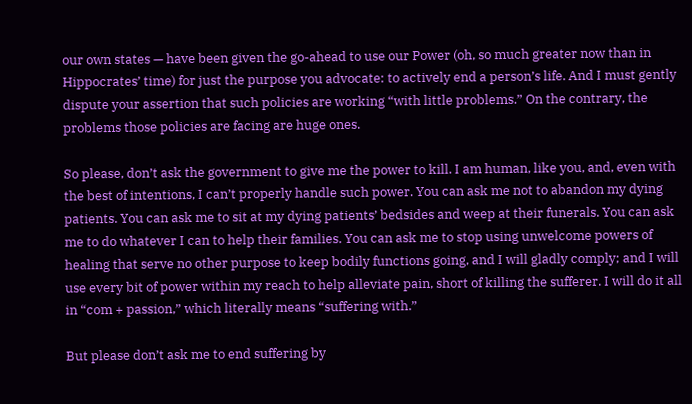our own states — have been given the go-ahead to use our Power (oh, so much greater now than in Hippocrates’ time) for just the purpose you advocate: to actively end a person’s life. And I must gently dispute your assertion that such policies are working “with little problems.” On the contrary, the problems those policies are facing are huge ones.

So please, don’t ask the government to give me the power to kill. I am human, like you, and, even with the best of intentions, I can’t properly handle such power. You can ask me not to abandon my dying patients. You can ask me to sit at my dying patients’ bedsides and weep at their funerals. You can ask me to do whatever I can to help their families. You can ask me to stop using unwelcome powers of healing that serve no other purpose to keep bodily functions going, and I will gladly comply; and I will use every bit of power within my reach to help alleviate pain, short of killing the sufferer. I will do it all in “com + passion,” which literally means “suffering with.”

But please don’t ask me to end suffering by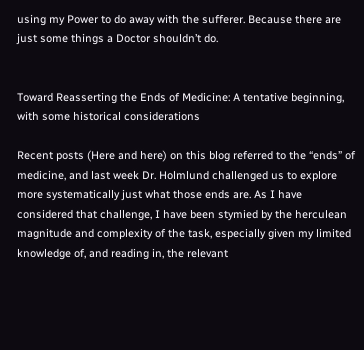using my Power to do away with the sufferer. Because there are just some things a Doctor shouldn’t do.


Toward Reasserting the Ends of Medicine: A tentative beginning, with some historical considerations

Recent posts (Here and here) on this blog referred to the “ends” of medicine, and last week Dr. Holmlund challenged us to explore more systematically just what those ends are. As I have considered that challenge, I have been stymied by the herculean magnitude and complexity of the task, especially given my limited knowledge of, and reading in, the relevant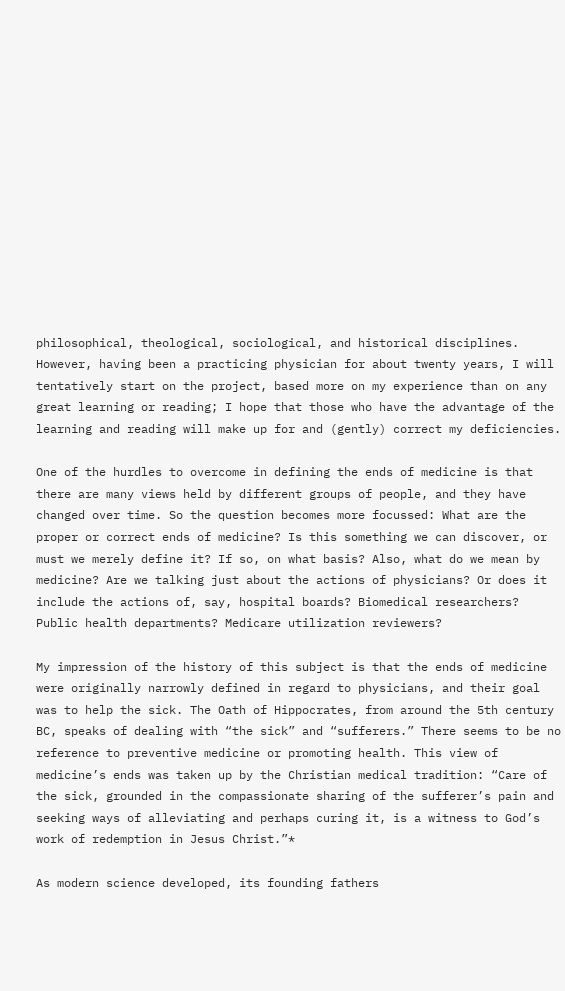philosophical, theological, sociological, and historical disciplines. However, having been a practicing physician for about twenty years, I will tentatively start on the project, based more on my experience than on any great learning or reading; I hope that those who have the advantage of the learning and reading will make up for and (gently) correct my deficiencies.

One of the hurdles to overcome in defining the ends of medicine is that there are many views held by different groups of people, and they have changed over time. So the question becomes more focussed: What are the proper or correct ends of medicine? Is this something we can discover, or must we merely define it? If so, on what basis? Also, what do we mean by medicine? Are we talking just about the actions of physicians? Or does it include the actions of, say, hospital boards? Biomedical researchers? Public health departments? Medicare utilization reviewers?

My impression of the history of this subject is that the ends of medicine were originally narrowly defined in regard to physicians, and their goal was to help the sick. The Oath of Hippocrates, from around the 5th century BC, speaks of dealing with “the sick” and “sufferers.” There seems to be no reference to preventive medicine or promoting health. This view of medicine’s ends was taken up by the Christian medical tradition: “Care of the sick, grounded in the compassionate sharing of the sufferer’s pain and seeking ways of alleviating and perhaps curing it, is a witness to God’s work of redemption in Jesus Christ.”*

As modern science developed, its founding fathers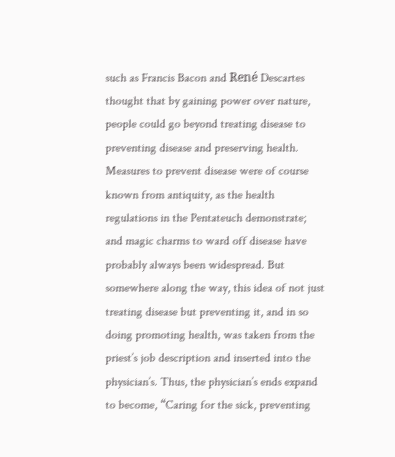such as Francis Bacon and René Descartes thought that by gaining power over nature, people could go beyond treating disease to preventing disease and preserving health. Measures to prevent disease were of course known from antiquity, as the health regulations in the Pentateuch demonstrate; and magic charms to ward off disease have probably always been widespread. But somewhere along the way, this idea of not just treating disease but preventing it, and in so doing promoting health, was taken from the priest’s job description and inserted into the physician’s. Thus, the physician’s ends expand to become, “Caring for the sick, preventing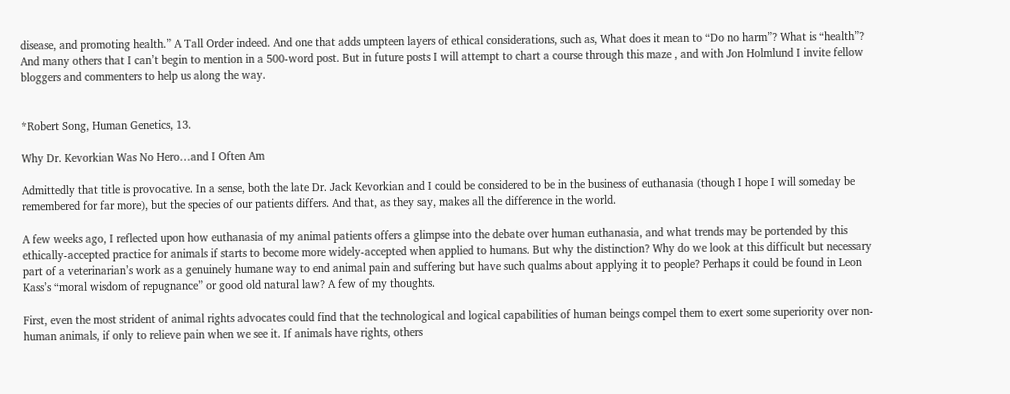disease, and promoting health.” A Tall Order indeed. And one that adds umpteen layers of ethical considerations, such as, What does it mean to “Do no harm”? What is “health”? And many others that I can’t begin to mention in a 500-word post. But in future posts I will attempt to chart a course through this maze , and with Jon Holmlund I invite fellow bloggers and commenters to help us along the way.


*Robert Song, Human Genetics, 13.

Why Dr. Kevorkian Was No Hero…and I Often Am

Admittedly that title is provocative. In a sense, both the late Dr. Jack Kevorkian and I could be considered to be in the business of euthanasia (though I hope I will someday be remembered for far more), but the species of our patients differs. And that, as they say, makes all the difference in the world.

A few weeks ago, I reflected upon how euthanasia of my animal patients offers a glimpse into the debate over human euthanasia, and what trends may be portended by this ethically-accepted practice for animals if starts to become more widely-accepted when applied to humans. But why the distinction? Why do we look at this difficult but necessary part of a veterinarian’s work as a genuinely humane way to end animal pain and suffering but have such qualms about applying it to people? Perhaps it could be found in Leon Kass’s “moral wisdom of repugnance” or good old natural law? A few of my thoughts.

First, even the most strident of animal rights advocates could find that the technological and logical capabilities of human beings compel them to exert some superiority over non-human animals, if only to relieve pain when we see it. If animals have rights, others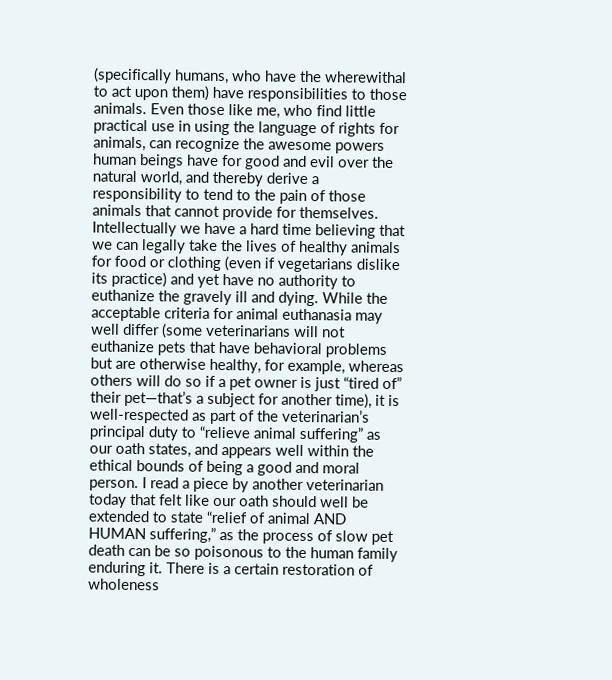(specifically humans, who have the wherewithal to act upon them) have responsibilities to those animals. Even those like me, who find little practical use in using the language of rights for animals, can recognize the awesome powers human beings have for good and evil over the natural world, and thereby derive a responsibility to tend to the pain of those animals that cannot provide for themselves. Intellectually we have a hard time believing that we can legally take the lives of healthy animals for food or clothing (even if vegetarians dislike its practice) and yet have no authority to euthanize the gravely ill and dying. While the acceptable criteria for animal euthanasia may well differ (some veterinarians will not euthanize pets that have behavioral problems but are otherwise healthy, for example, whereas others will do so if a pet owner is just “tired of” their pet—that’s a subject for another time), it is well-respected as part of the veterinarian’s principal duty to “relieve animal suffering” as our oath states, and appears well within the ethical bounds of being a good and moral person. I read a piece by another veterinarian today that felt like our oath should well be extended to state “relief of animal AND HUMAN suffering,” as the process of slow pet death can be so poisonous to the human family enduring it. There is a certain restoration of wholeness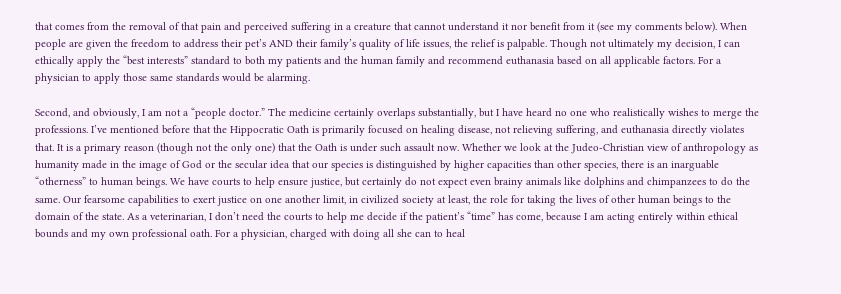that comes from the removal of that pain and perceived suffering in a creature that cannot understand it nor benefit from it (see my comments below). When people are given the freedom to address their pet’s AND their family’s quality of life issues, the relief is palpable. Though not ultimately my decision, I can ethically apply the “best interests” standard to both my patients and the human family and recommend euthanasia based on all applicable factors. For a physician to apply those same standards would be alarming.

Second, and obviously, I am not a “people doctor.” The medicine certainly overlaps substantially, but I have heard no one who realistically wishes to merge the professions. I’ve mentioned before that the Hippocratic Oath is primarily focused on healing disease, not relieving suffering, and euthanasia directly violates that. It is a primary reason (though not the only one) that the Oath is under such assault now. Whether we look at the Judeo-Christian view of anthropology as humanity made in the image of God or the secular idea that our species is distinguished by higher capacities than other species, there is an inarguable “otherness” to human beings. We have courts to help ensure justice, but certainly do not expect even brainy animals like dolphins and chimpanzees to do the same. Our fearsome capabilities to exert justice on one another limit, in civilized society at least, the role for taking the lives of other human beings to the domain of the state. As a veterinarian, I don’t need the courts to help me decide if the patient’s “time” has come, because I am acting entirely within ethical bounds and my own professional oath. For a physician, charged with doing all she can to heal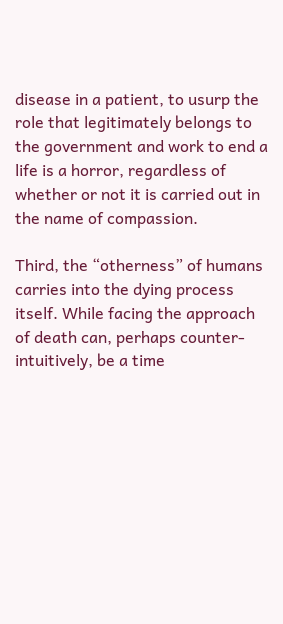disease in a patient, to usurp the role that legitimately belongs to the government and work to end a life is a horror, regardless of whether or not it is carried out in the name of compassion.

Third, the “otherness” of humans carries into the dying process itself. While facing the approach of death can, perhaps counter-intuitively, be a time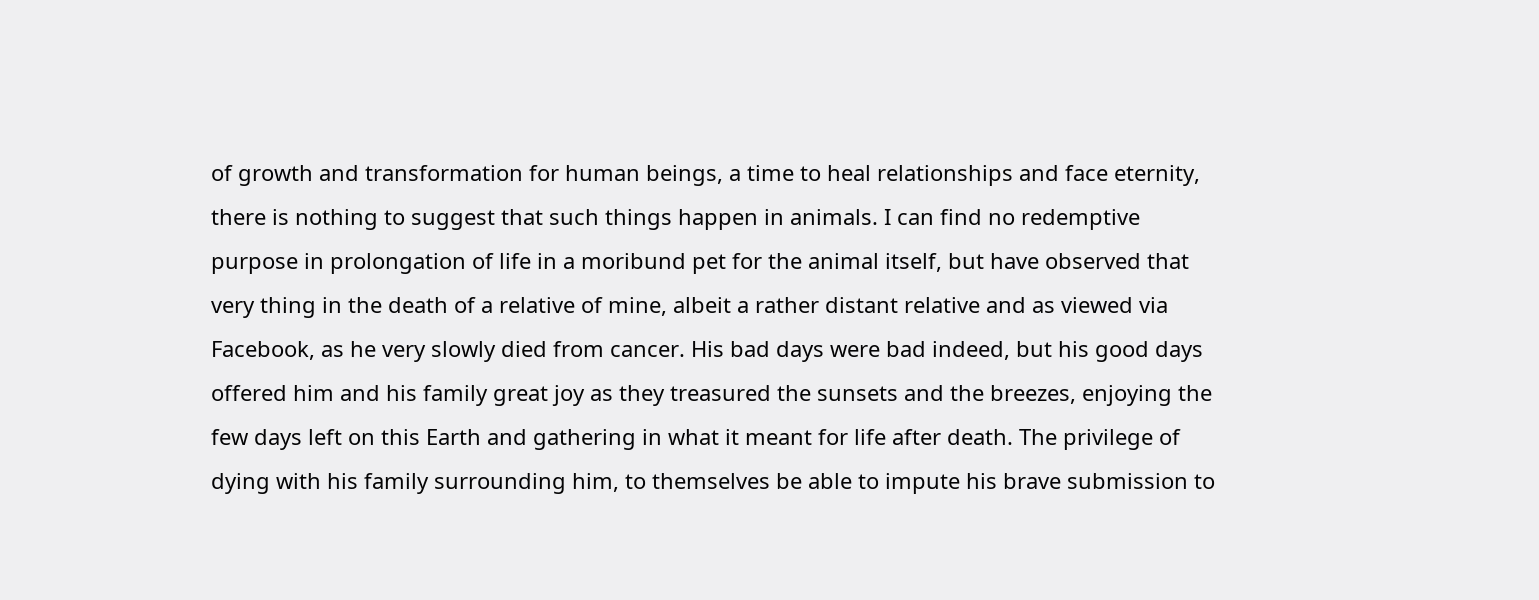of growth and transformation for human beings, a time to heal relationships and face eternity, there is nothing to suggest that such things happen in animals. I can find no redemptive purpose in prolongation of life in a moribund pet for the animal itself, but have observed that very thing in the death of a relative of mine, albeit a rather distant relative and as viewed via Facebook, as he very slowly died from cancer. His bad days were bad indeed, but his good days offered him and his family great joy as they treasured the sunsets and the breezes, enjoying the few days left on this Earth and gathering in what it meant for life after death. The privilege of dying with his family surrounding him, to themselves be able to impute his brave submission to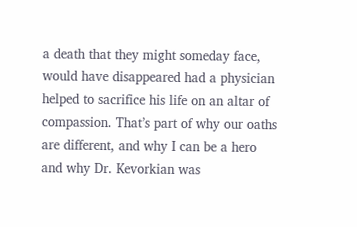a death that they might someday face, would have disappeared had a physician helped to sacrifice his life on an altar of compassion. That’s part of why our oaths are different, and why I can be a hero and why Dr. Kevorkian was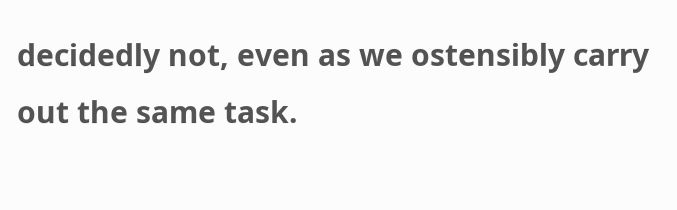decidedly not, even as we ostensibly carry out the same task.